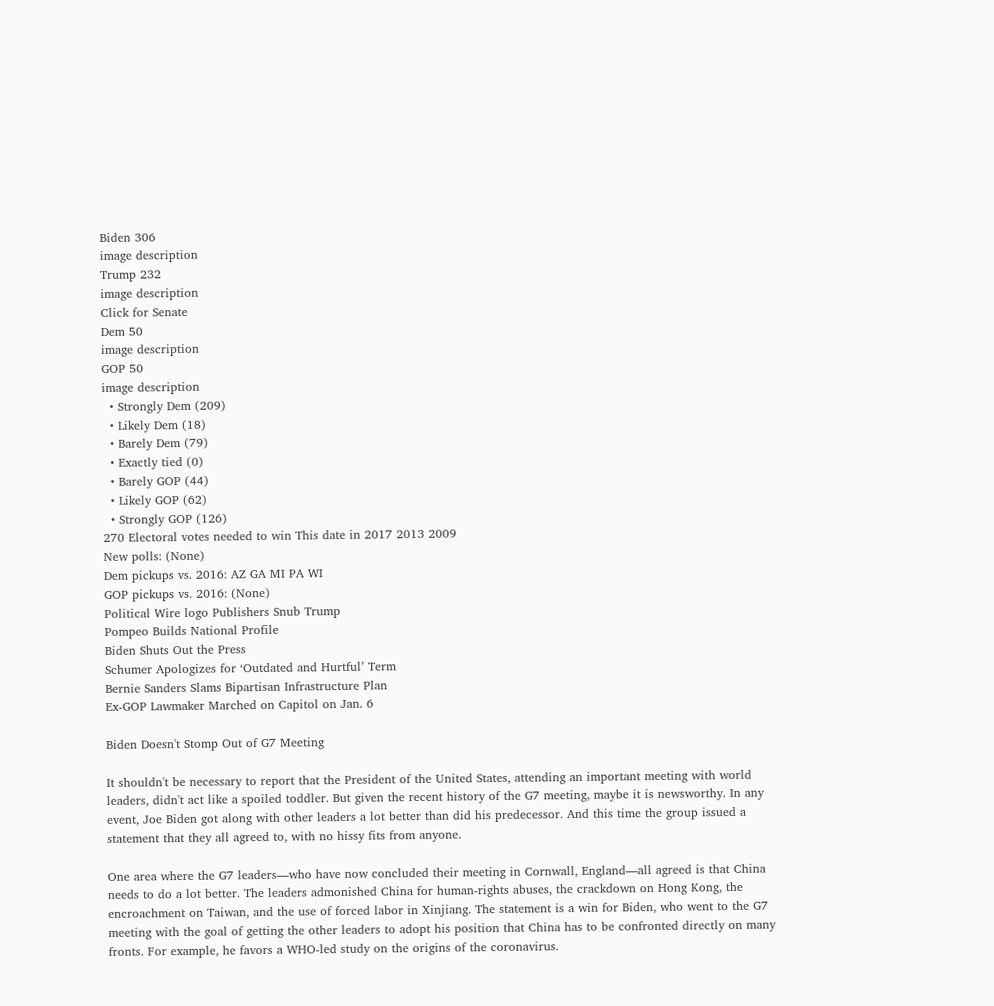Biden 306
image description
Trump 232
image description
Click for Senate
Dem 50
image description
GOP 50
image description
  • Strongly Dem (209)
  • Likely Dem (18)
  • Barely Dem (79)
  • Exactly tied (0)
  • Barely GOP (44)
  • Likely GOP (62)
  • Strongly GOP (126)
270 Electoral votes needed to win This date in 2017 2013 2009
New polls: (None)
Dem pickups vs. 2016: AZ GA MI PA WI
GOP pickups vs. 2016: (None)
Political Wire logo Publishers Snub Trump
Pompeo Builds National Profile
Biden Shuts Out the Press
Schumer Apologizes for ‘Outdated and Hurtful’ Term
Bernie Sanders Slams Bipartisan Infrastructure Plan
Ex-GOP Lawmaker Marched on Capitol on Jan. 6

Biden Doesn't Stomp Out of G7 Meeting

It shouldn't be necessary to report that the President of the United States, attending an important meeting with world leaders, didn't act like a spoiled toddler. But given the recent history of the G7 meeting, maybe it is newsworthy. In any event, Joe Biden got along with other leaders a lot better than did his predecessor. And this time the group issued a statement that they all agreed to, with no hissy fits from anyone.

One area where the G7 leaders—who have now concluded their meeting in Cornwall, England—all agreed is that China needs to do a lot better. The leaders admonished China for human-rights abuses, the crackdown on Hong Kong, the encroachment on Taiwan, and the use of forced labor in Xinjiang. The statement is a win for Biden, who went to the G7 meeting with the goal of getting the other leaders to adopt his position that China has to be confronted directly on many fronts. For example, he favors a WHO-led study on the origins of the coronavirus.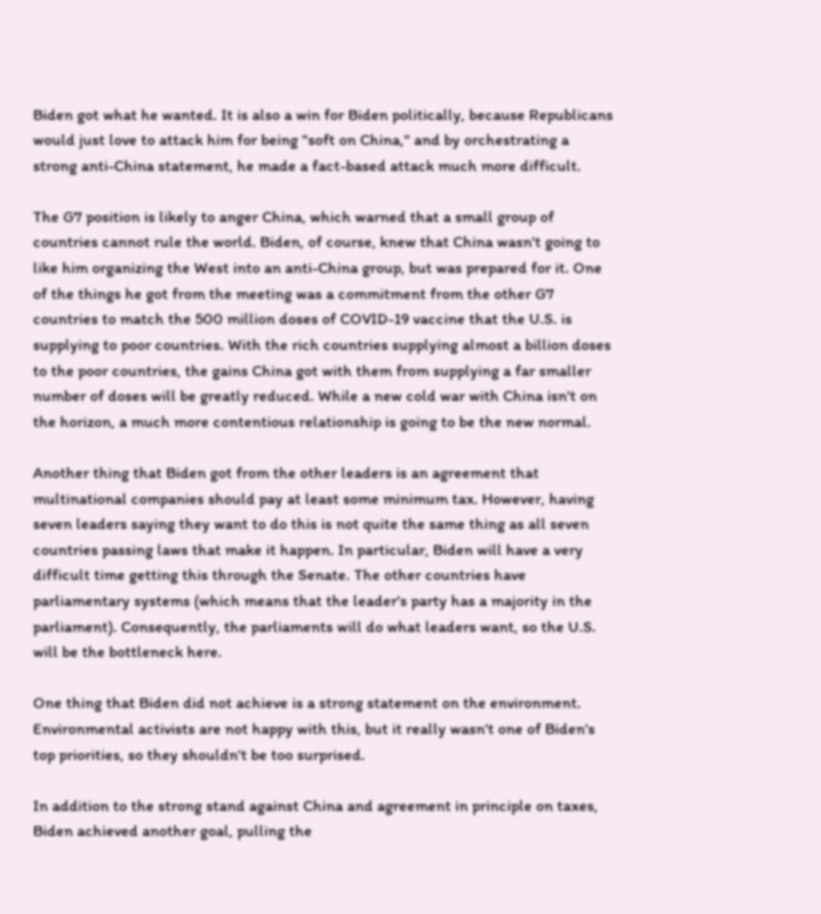Biden got what he wanted. It is also a win for Biden politically, because Republicans would just love to attack him for being "soft on China," and by orchestrating a strong anti-China statement, he made a fact-based attack much more difficult.

The G7 position is likely to anger China, which warned that a small group of countries cannot rule the world. Biden, of course, knew that China wasn't going to like him organizing the West into an anti-China group, but was prepared for it. One of the things he got from the meeting was a commitment from the other G7 countries to match the 500 million doses of COVID-19 vaccine that the U.S. is supplying to poor countries. With the rich countries supplying almost a billion doses to the poor countries, the gains China got with them from supplying a far smaller number of doses will be greatly reduced. While a new cold war with China isn't on the horizon, a much more contentious relationship is going to be the new normal.

Another thing that Biden got from the other leaders is an agreement that multinational companies should pay at least some minimum tax. However, having seven leaders saying they want to do this is not quite the same thing as all seven countries passing laws that make it happen. In particular, Biden will have a very difficult time getting this through the Senate. The other countries have parliamentary systems (which means that the leader's party has a majority in the parliament). Consequently, the parliaments will do what leaders want, so the U.S. will be the bottleneck here.

One thing that Biden did not achieve is a strong statement on the environment. Environmental activists are not happy with this, but it really wasn't one of Biden's top priorities, so they shouldn't be too surprised.

In addition to the strong stand against China and agreement in principle on taxes, Biden achieved another goal, pulling the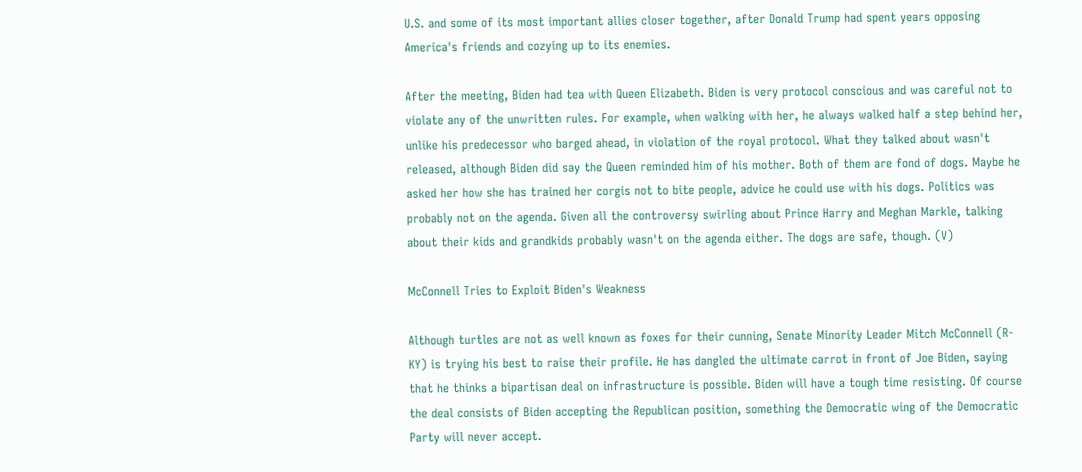U.S. and some of its most important allies closer together, after Donald Trump had spent years opposing America's friends and cozying up to its enemies.

After the meeting, Biden had tea with Queen Elizabeth. Biden is very protocol conscious and was careful not to violate any of the unwritten rules. For example, when walking with her, he always walked half a step behind her, unlike his predecessor who barged ahead, in violation of the royal protocol. What they talked about wasn't released, although Biden did say the Queen reminded him of his mother. Both of them are fond of dogs. Maybe he asked her how she has trained her corgis not to bite people, advice he could use with his dogs. Politics was probably not on the agenda. Given all the controversy swirling about Prince Harry and Meghan Markle, talking about their kids and grandkids probably wasn't on the agenda either. The dogs are safe, though. (V)

McConnell Tries to Exploit Biden's Weakness

Although turtles are not as well known as foxes for their cunning, Senate Minority Leader Mitch McConnell (R-KY) is trying his best to raise their profile. He has dangled the ultimate carrot in front of Joe Biden, saying that he thinks a bipartisan deal on infrastructure is possible. Biden will have a tough time resisting. Of course the deal consists of Biden accepting the Republican position, something the Democratic wing of the Democratic Party will never accept.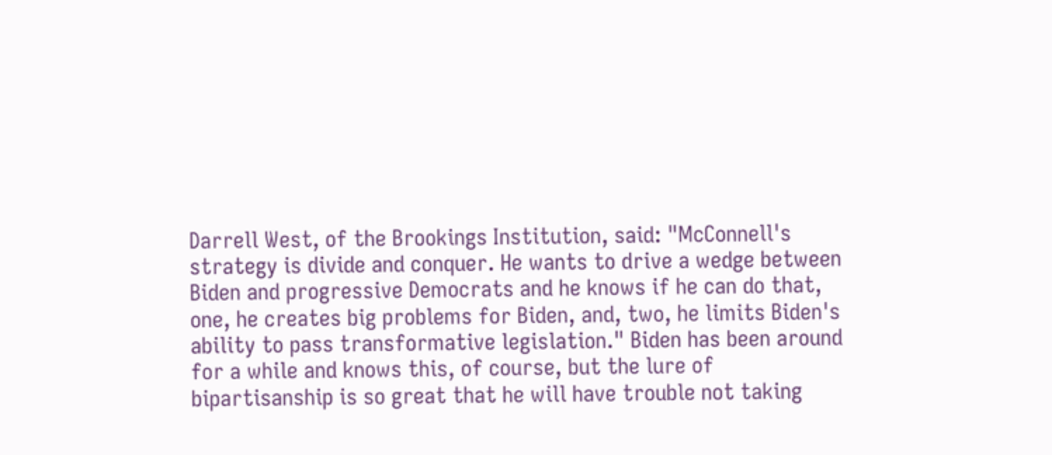Darrell West, of the Brookings Institution, said: "McConnell's strategy is divide and conquer. He wants to drive a wedge between Biden and progressive Democrats and he knows if he can do that, one, he creates big problems for Biden, and, two, he limits Biden's ability to pass transformative legislation." Biden has been around for a while and knows this, of course, but the lure of bipartisanship is so great that he will have trouble not taking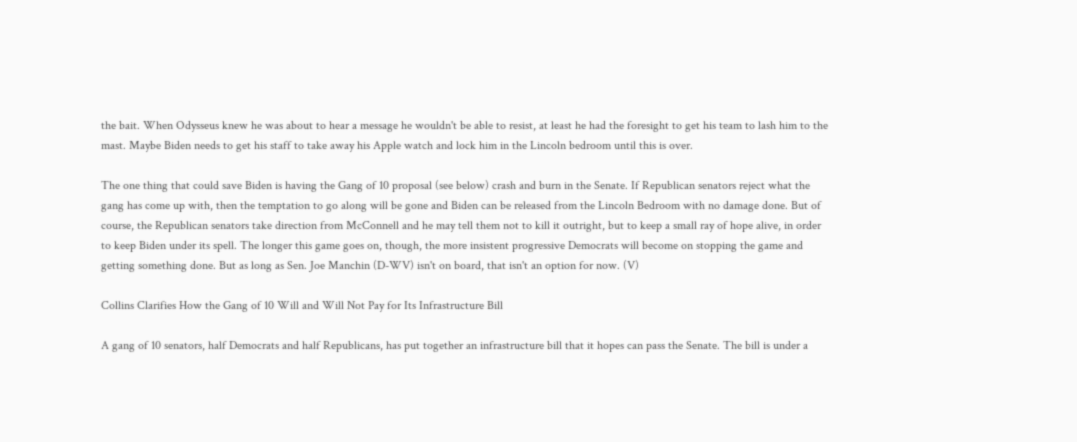the bait. When Odysseus knew he was about to hear a message he wouldn't be able to resist, at least he had the foresight to get his team to lash him to the mast. Maybe Biden needs to get his staff to take away his Apple watch and lock him in the Lincoln bedroom until this is over.

The one thing that could save Biden is having the Gang of 10 proposal (see below) crash and burn in the Senate. If Republican senators reject what the gang has come up with, then the temptation to go along will be gone and Biden can be released from the Lincoln Bedroom with no damage done. But of course, the Republican senators take direction from McConnell and he may tell them not to kill it outright, but to keep a small ray of hope alive, in order to keep Biden under its spell. The longer this game goes on, though, the more insistent progressive Democrats will become on stopping the game and getting something done. But as long as Sen. Joe Manchin (D-WV) isn't on board, that isn't an option for now. (V)

Collins Clarifies How the Gang of 10 Will and Will Not Pay for Its Infrastructure Bill

A gang of 10 senators, half Democrats and half Republicans, has put together an infrastructure bill that it hopes can pass the Senate. The bill is under a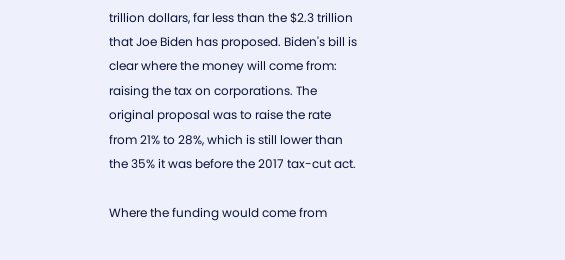trillion dollars, far less than the $2.3 trillion that Joe Biden has proposed. Biden's bill is clear where the money will come from: raising the tax on corporations. The original proposal was to raise the rate from 21% to 28%, which is still lower than the 35% it was before the 2017 tax-cut act.

Where the funding would come from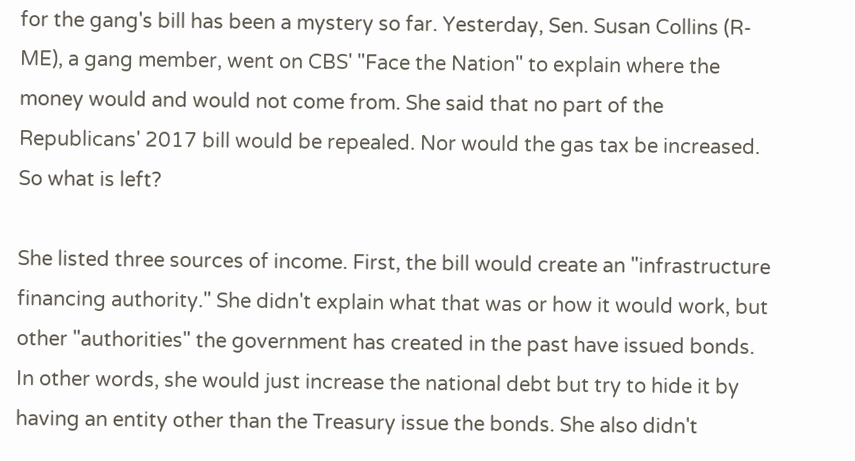for the gang's bill has been a mystery so far. Yesterday, Sen. Susan Collins (R-ME), a gang member, went on CBS' "Face the Nation" to explain where the money would and would not come from. She said that no part of the Republicans' 2017 bill would be repealed. Nor would the gas tax be increased. So what is left?

She listed three sources of income. First, the bill would create an "infrastructure financing authority." She didn't explain what that was or how it would work, but other "authorities" the government has created in the past have issued bonds. In other words, she would just increase the national debt but try to hide it by having an entity other than the Treasury issue the bonds. She also didn't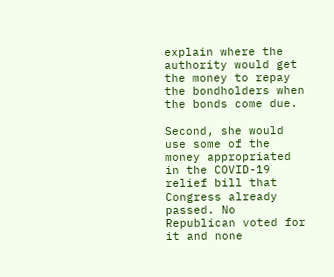explain where the authority would get the money to repay the bondholders when the bonds come due.

Second, she would use some of the money appropriated in the COVID-19 relief bill that Congress already passed. No Republican voted for it and none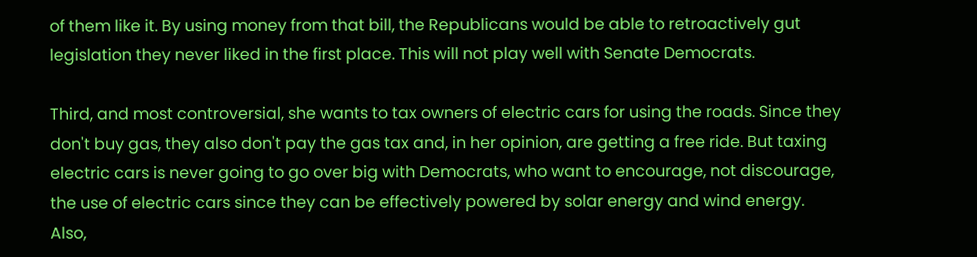of them like it. By using money from that bill, the Republicans would be able to retroactively gut legislation they never liked in the first place. This will not play well with Senate Democrats.

Third, and most controversial, she wants to tax owners of electric cars for using the roads. Since they don't buy gas, they also don't pay the gas tax and, in her opinion, are getting a free ride. But taxing electric cars is never going to go over big with Democrats, who want to encourage, not discourage, the use of electric cars since they can be effectively powered by solar energy and wind energy. Also,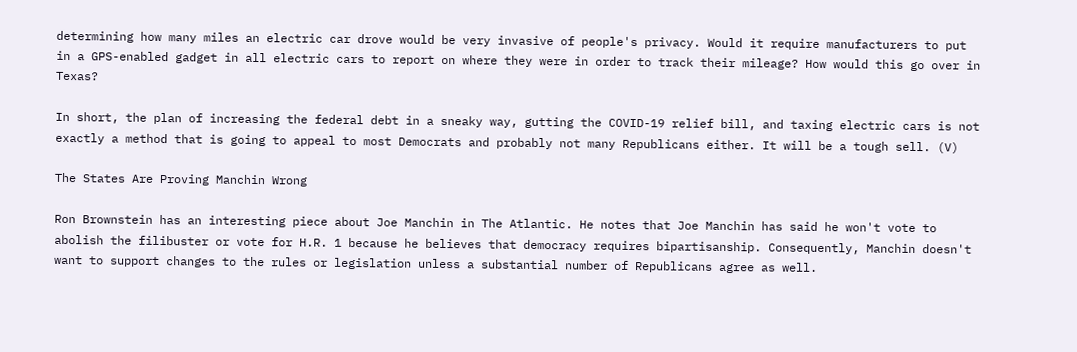determining how many miles an electric car drove would be very invasive of people's privacy. Would it require manufacturers to put in a GPS-enabled gadget in all electric cars to report on where they were in order to track their mileage? How would this go over in Texas?

In short, the plan of increasing the federal debt in a sneaky way, gutting the COVID-19 relief bill, and taxing electric cars is not exactly a method that is going to appeal to most Democrats and probably not many Republicans either. It will be a tough sell. (V)

The States Are Proving Manchin Wrong

Ron Brownstein has an interesting piece about Joe Manchin in The Atlantic. He notes that Joe Manchin has said he won't vote to abolish the filibuster or vote for H.R. 1 because he believes that democracy requires bipartisanship. Consequently, Manchin doesn't want to support changes to the rules or legislation unless a substantial number of Republicans agree as well.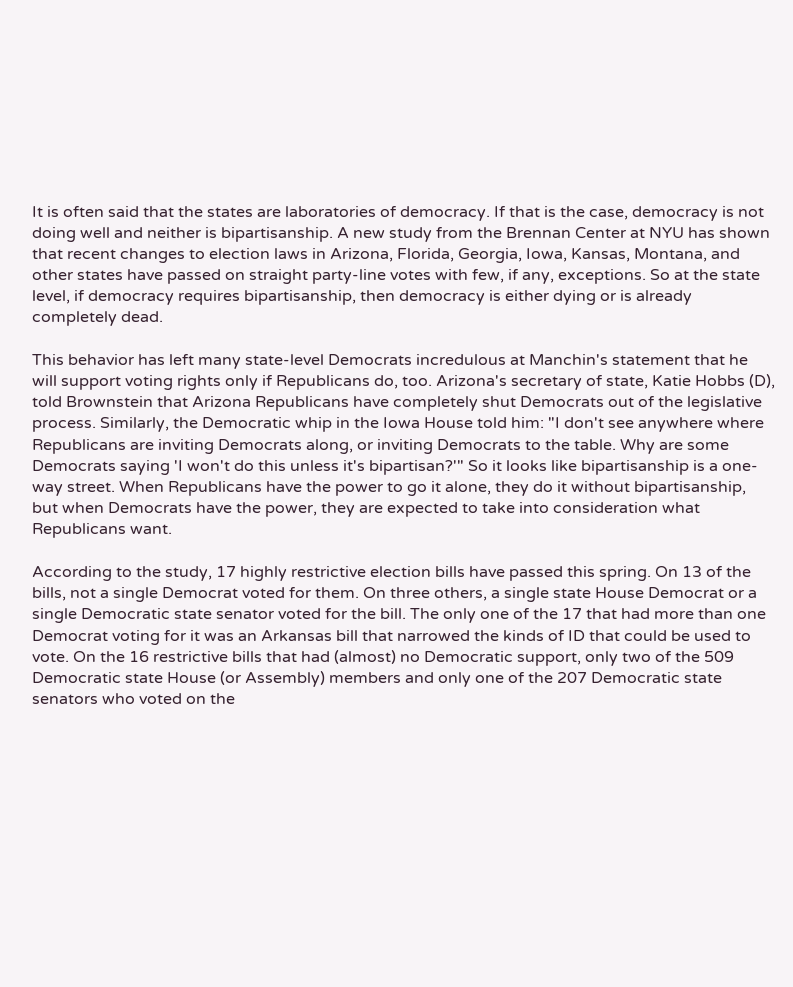It is often said that the states are laboratories of democracy. If that is the case, democracy is not doing well and neither is bipartisanship. A new study from the Brennan Center at NYU has shown that recent changes to election laws in Arizona, Florida, Georgia, Iowa, Kansas, Montana, and other states have passed on straight party-line votes with few, if any, exceptions. So at the state level, if democracy requires bipartisanship, then democracy is either dying or is already completely dead.

This behavior has left many state-level Democrats incredulous at Manchin's statement that he will support voting rights only if Republicans do, too. Arizona's secretary of state, Katie Hobbs (D), told Brownstein that Arizona Republicans have completely shut Democrats out of the legislative process. Similarly, the Democratic whip in the Iowa House told him: "I don't see anywhere where Republicans are inviting Democrats along, or inviting Democrats to the table. Why are some Democrats saying 'I won't do this unless it's bipartisan?'" So it looks like bipartisanship is a one-way street. When Republicans have the power to go it alone, they do it without bipartisanship, but when Democrats have the power, they are expected to take into consideration what Republicans want.

According to the study, 17 highly restrictive election bills have passed this spring. On 13 of the bills, not a single Democrat voted for them. On three others, a single state House Democrat or a single Democratic state senator voted for the bill. The only one of the 17 that had more than one Democrat voting for it was an Arkansas bill that narrowed the kinds of ID that could be used to vote. On the 16 restrictive bills that had (almost) no Democratic support, only two of the 509 Democratic state House (or Assembly) members and only one of the 207 Democratic state senators who voted on the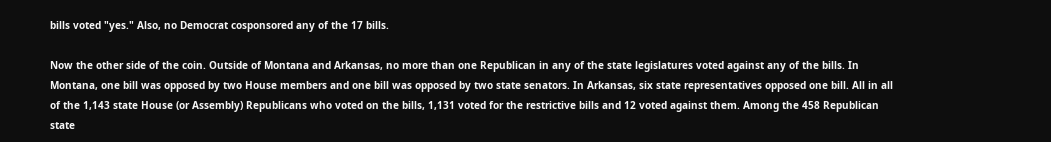bills voted "yes." Also, no Democrat cosponsored any of the 17 bills.

Now the other side of the coin. Outside of Montana and Arkansas, no more than one Republican in any of the state legislatures voted against any of the bills. In Montana, one bill was opposed by two House members and one bill was opposed by two state senators. In Arkansas, six state representatives opposed one bill. All in all of the 1,143 state House (or Assembly) Republicans who voted on the bills, 1,131 voted for the restrictive bills and 12 voted against them. Among the 458 Republican state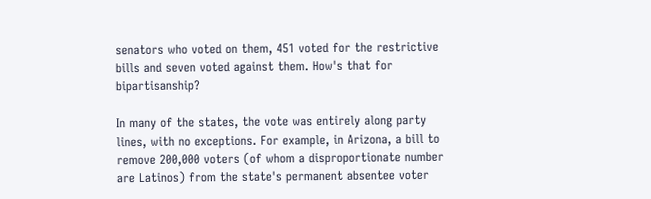senators who voted on them, 451 voted for the restrictive bills and seven voted against them. How's that for bipartisanship?

In many of the states, the vote was entirely along party lines, with no exceptions. For example, in Arizona, a bill to remove 200,000 voters (of whom a disproportionate number are Latinos) from the state's permanent absentee voter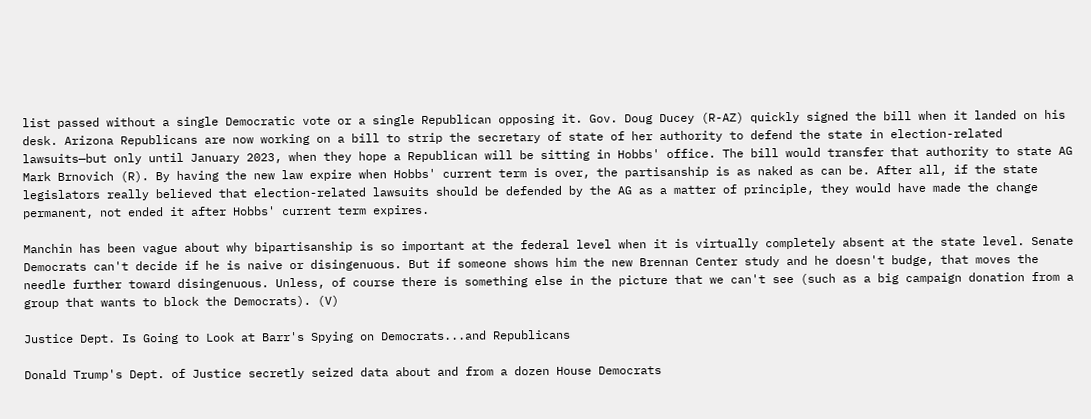list passed without a single Democratic vote or a single Republican opposing it. Gov. Doug Ducey (R-AZ) quickly signed the bill when it landed on his desk. Arizona Republicans are now working on a bill to strip the secretary of state of her authority to defend the state in election-related lawsuits—but only until January 2023, when they hope a Republican will be sitting in Hobbs' office. The bill would transfer that authority to state AG Mark Brnovich (R). By having the new law expire when Hobbs' current term is over, the partisanship is as naked as can be. After all, if the state legislators really believed that election-related lawsuits should be defended by the AG as a matter of principle, they would have made the change permanent, not ended it after Hobbs' current term expires.

Manchin has been vague about why bipartisanship is so important at the federal level when it is virtually completely absent at the state level. Senate Democrats can't decide if he is naive or disingenuous. But if someone shows him the new Brennan Center study and he doesn't budge, that moves the needle further toward disingenuous. Unless, of course there is something else in the picture that we can't see (such as a big campaign donation from a group that wants to block the Democrats). (V)

Justice Dept. Is Going to Look at Barr's Spying on Democrats...and Republicans

Donald Trump's Dept. of Justice secretly seized data about and from a dozen House Democrats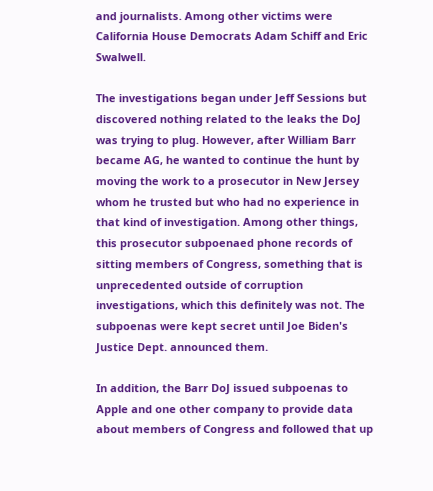and journalists. Among other victims were California House Democrats Adam Schiff and Eric Swalwell.

The investigations began under Jeff Sessions but discovered nothing related to the leaks the DoJ was trying to plug. However, after William Barr became AG, he wanted to continue the hunt by moving the work to a prosecutor in New Jersey whom he trusted but who had no experience in that kind of investigation. Among other things, this prosecutor subpoenaed phone records of sitting members of Congress, something that is unprecedented outside of corruption investigations, which this definitely was not. The subpoenas were kept secret until Joe Biden's Justice Dept. announced them.

In addition, the Barr DoJ issued subpoenas to Apple and one other company to provide data about members of Congress and followed that up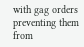with gag orders preventing them from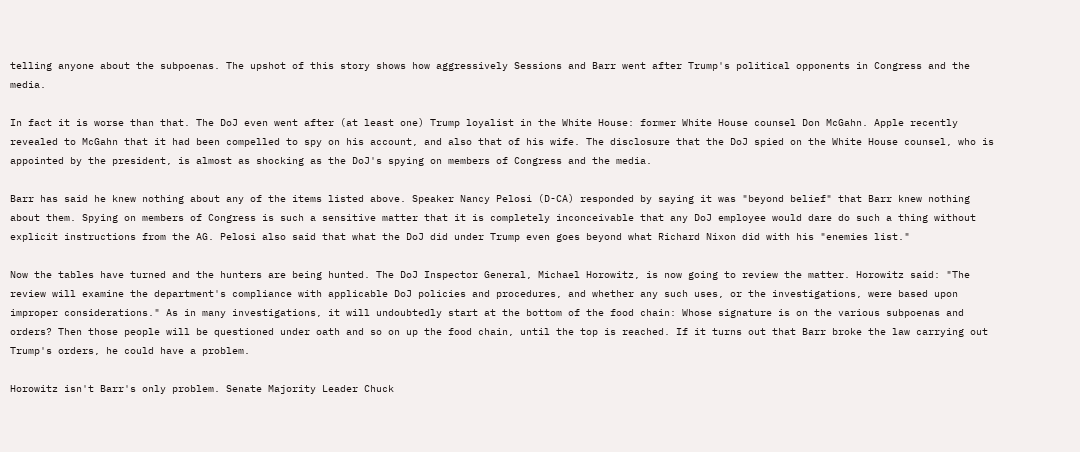telling anyone about the subpoenas. The upshot of this story shows how aggressively Sessions and Barr went after Trump's political opponents in Congress and the media.

In fact it is worse than that. The DoJ even went after (at least one) Trump loyalist in the White House: former White House counsel Don McGahn. Apple recently revealed to McGahn that it had been compelled to spy on his account, and also that of his wife. The disclosure that the DoJ spied on the White House counsel, who is appointed by the president, is almost as shocking as the DoJ's spying on members of Congress and the media.

Barr has said he knew nothing about any of the items listed above. Speaker Nancy Pelosi (D-CA) responded by saying it was "beyond belief" that Barr knew nothing about them. Spying on members of Congress is such a sensitive matter that it is completely inconceivable that any DoJ employee would dare do such a thing without explicit instructions from the AG. Pelosi also said that what the DoJ did under Trump even goes beyond what Richard Nixon did with his "enemies list."

Now the tables have turned and the hunters are being hunted. The DoJ Inspector General, Michael Horowitz, is now going to review the matter. Horowitz said: "The review will examine the department's compliance with applicable DoJ policies and procedures, and whether any such uses, or the investigations, were based upon improper considerations." As in many investigations, it will undoubtedly start at the bottom of the food chain: Whose signature is on the various subpoenas and orders? Then those people will be questioned under oath and so on up the food chain, until the top is reached. If it turns out that Barr broke the law carrying out Trump's orders, he could have a problem.

Horowitz isn't Barr's only problem. Senate Majority Leader Chuck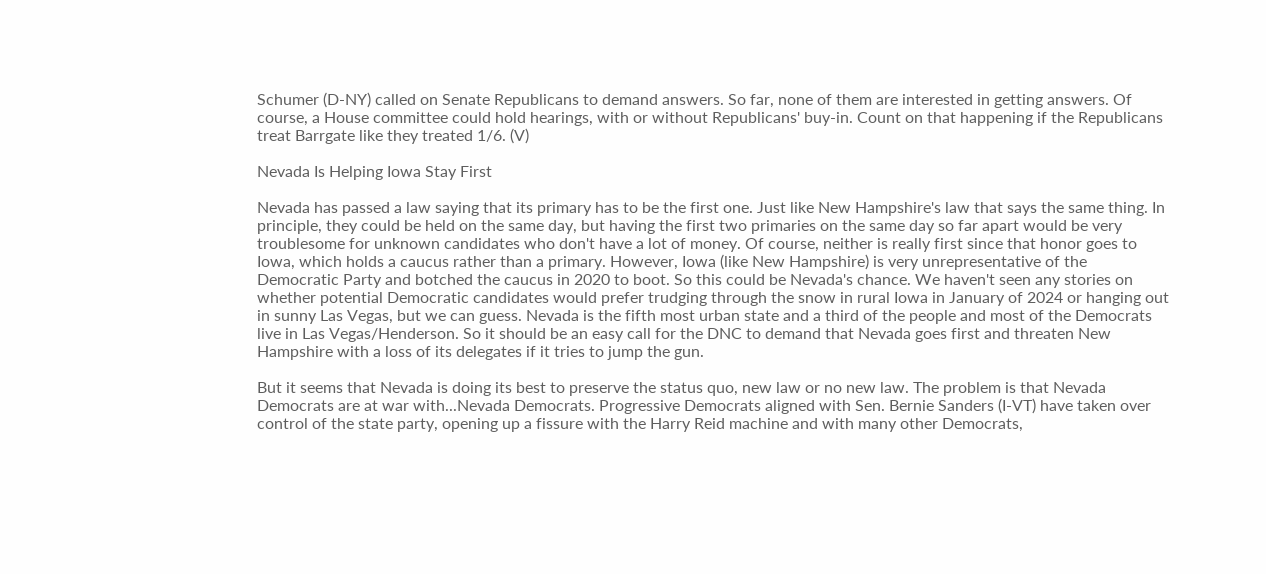Schumer (D-NY) called on Senate Republicans to demand answers. So far, none of them are interested in getting answers. Of course, a House committee could hold hearings, with or without Republicans' buy-in. Count on that happening if the Republicans treat Barrgate like they treated 1/6. (V)

Nevada Is Helping Iowa Stay First

Nevada has passed a law saying that its primary has to be the first one. Just like New Hampshire's law that says the same thing. In principle, they could be held on the same day, but having the first two primaries on the same day so far apart would be very troublesome for unknown candidates who don't have a lot of money. Of course, neither is really first since that honor goes to Iowa, which holds a caucus rather than a primary. However, Iowa (like New Hampshire) is very unrepresentative of the Democratic Party and botched the caucus in 2020 to boot. So this could be Nevada's chance. We haven't seen any stories on whether potential Democratic candidates would prefer trudging through the snow in rural Iowa in January of 2024 or hanging out in sunny Las Vegas, but we can guess. Nevada is the fifth most urban state and a third of the people and most of the Democrats live in Las Vegas/Henderson. So it should be an easy call for the DNC to demand that Nevada goes first and threaten New Hampshire with a loss of its delegates if it tries to jump the gun.

But it seems that Nevada is doing its best to preserve the status quo, new law or no new law. The problem is that Nevada Democrats are at war with...Nevada Democrats. Progressive Democrats aligned with Sen. Bernie Sanders (I-VT) have taken over control of the state party, opening up a fissure with the Harry Reid machine and with many other Democrats,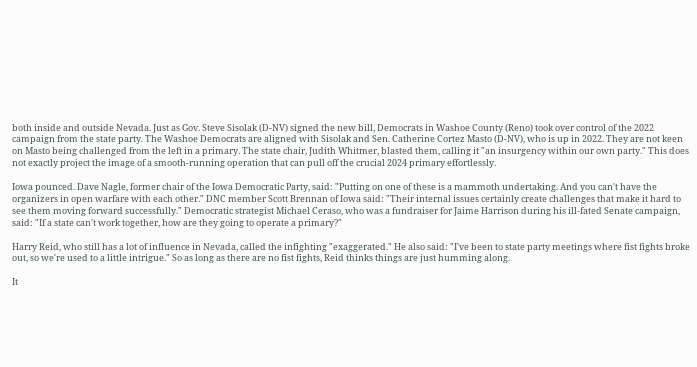both inside and outside Nevada. Just as Gov. Steve Sisolak (D-NV) signed the new bill, Democrats in Washoe County (Reno) took over control of the 2022 campaign from the state party. The Washoe Democrats are aligned with Sisolak and Sen. Catherine Cortez Masto (D-NV), who is up in 2022. They are not keen on Masto being challenged from the left in a primary. The state chair, Judith Whitmer, blasted them, calling it "an insurgency within our own party." This does not exactly project the image of a smooth-running operation that can pull off the crucial 2024 primary effortlessly.

Iowa pounced. Dave Nagle, former chair of the Iowa Democratic Party, said: "Putting on one of these is a mammoth undertaking. And you can't have the organizers in open warfare with each other." DNC member Scott Brennan of Iowa said: "Their internal issues certainly create challenges that make it hard to see them moving forward successfully." Democratic strategist Michael Ceraso, who was a fundraiser for Jaime Harrison during his ill-fated Senate campaign, said: "If a state can't work together, how are they going to operate a primary?"

Harry Reid, who still has a lot of influence in Nevada, called the infighting "exaggerated." He also said: "I've been to state party meetings where fist fights broke out, so we're used to a little intrigue." So as long as there are no fist fights, Reid thinks things are just humming along.

It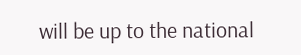will be up to the national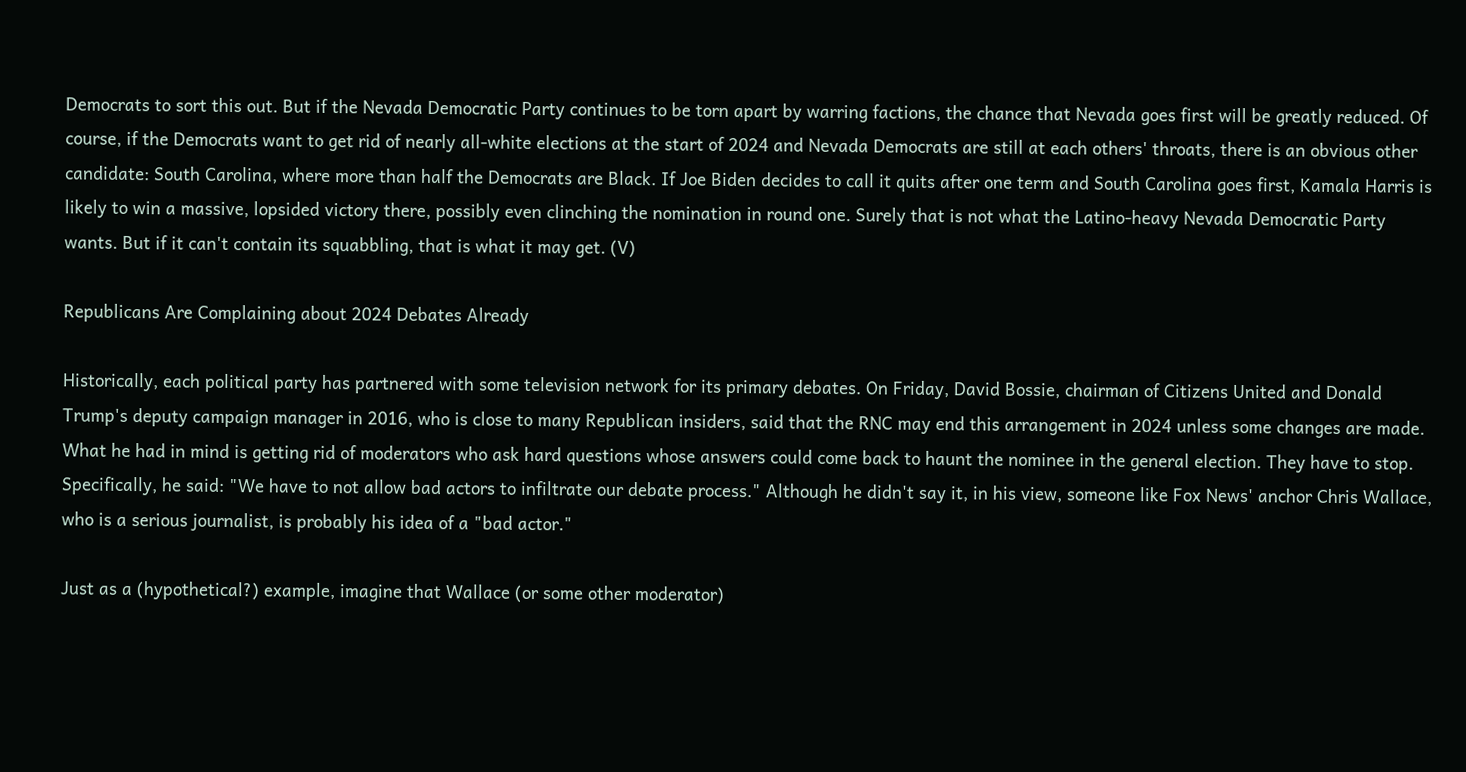Democrats to sort this out. But if the Nevada Democratic Party continues to be torn apart by warring factions, the chance that Nevada goes first will be greatly reduced. Of course, if the Democrats want to get rid of nearly all-white elections at the start of 2024 and Nevada Democrats are still at each others' throats, there is an obvious other candidate: South Carolina, where more than half the Democrats are Black. If Joe Biden decides to call it quits after one term and South Carolina goes first, Kamala Harris is likely to win a massive, lopsided victory there, possibly even clinching the nomination in round one. Surely that is not what the Latino-heavy Nevada Democratic Party wants. But if it can't contain its squabbling, that is what it may get. (V)

Republicans Are Complaining about 2024 Debates Already

Historically, each political party has partnered with some television network for its primary debates. On Friday, David Bossie, chairman of Citizens United and Donald Trump's deputy campaign manager in 2016, who is close to many Republican insiders, said that the RNC may end this arrangement in 2024 unless some changes are made. What he had in mind is getting rid of moderators who ask hard questions whose answers could come back to haunt the nominee in the general election. They have to stop. Specifically, he said: "We have to not allow bad actors to infiltrate our debate process." Although he didn't say it, in his view, someone like Fox News' anchor Chris Wallace, who is a serious journalist, is probably his idea of a "bad actor."

Just as a (hypothetical?) example, imagine that Wallace (or some other moderator)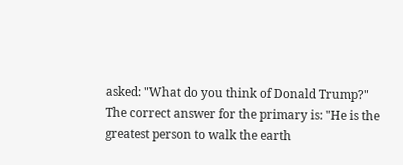asked: "What do you think of Donald Trump?" The correct answer for the primary is: "He is the greatest person to walk the earth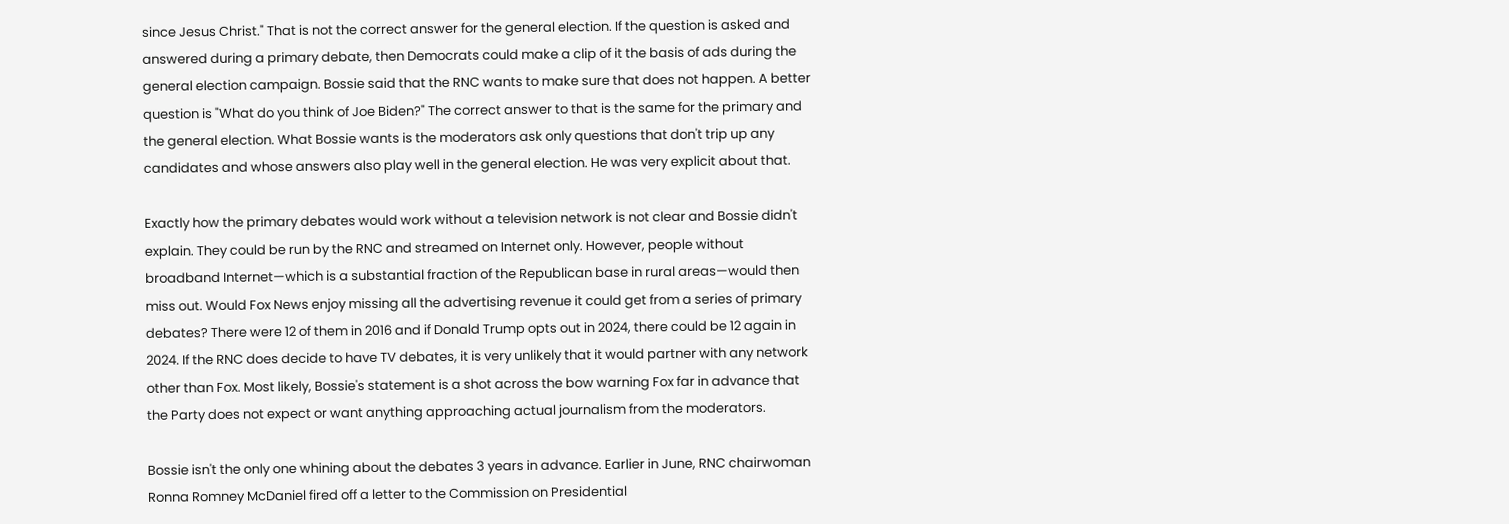since Jesus Christ." That is not the correct answer for the general election. If the question is asked and answered during a primary debate, then Democrats could make a clip of it the basis of ads during the general election campaign. Bossie said that the RNC wants to make sure that does not happen. A better question is "What do you think of Joe Biden?" The correct answer to that is the same for the primary and the general election. What Bossie wants is the moderators ask only questions that don't trip up any candidates and whose answers also play well in the general election. He was very explicit about that.

Exactly how the primary debates would work without a television network is not clear and Bossie didn't explain. They could be run by the RNC and streamed on Internet only. However, people without broadband Internet—which is a substantial fraction of the Republican base in rural areas—would then miss out. Would Fox News enjoy missing all the advertising revenue it could get from a series of primary debates? There were 12 of them in 2016 and if Donald Trump opts out in 2024, there could be 12 again in 2024. If the RNC does decide to have TV debates, it is very unlikely that it would partner with any network other than Fox. Most likely, Bossie's statement is a shot across the bow warning Fox far in advance that the Party does not expect or want anything approaching actual journalism from the moderators.

Bossie isn't the only one whining about the debates 3 years in advance. Earlier in June, RNC chairwoman Ronna Romney McDaniel fired off a letter to the Commission on Presidential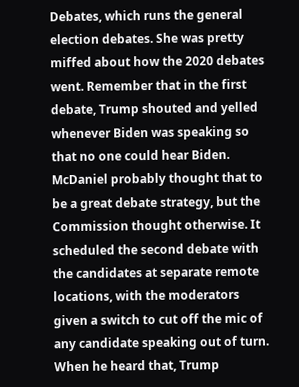Debates, which runs the general election debates. She was pretty miffed about how the 2020 debates went. Remember that in the first debate, Trump shouted and yelled whenever Biden was speaking so that no one could hear Biden. McDaniel probably thought that to be a great debate strategy, but the Commission thought otherwise. It scheduled the second debate with the candidates at separate remote locations, with the moderators given a switch to cut off the mic of any candidate speaking out of turn. When he heard that, Trump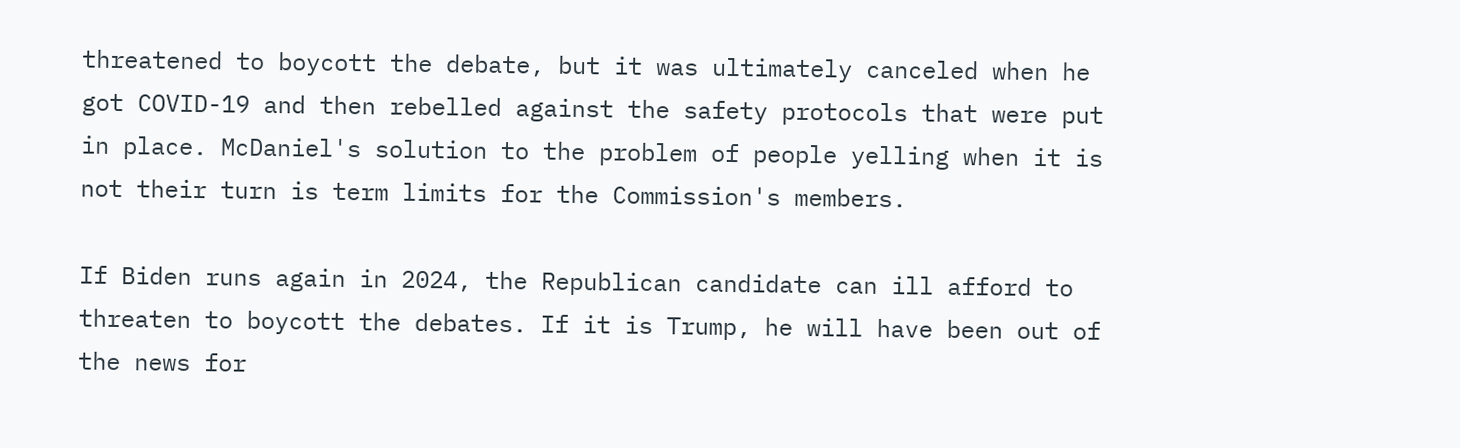threatened to boycott the debate, but it was ultimately canceled when he got COVID-19 and then rebelled against the safety protocols that were put in place. McDaniel's solution to the problem of people yelling when it is not their turn is term limits for the Commission's members.

If Biden runs again in 2024, the Republican candidate can ill afford to threaten to boycott the debates. If it is Trump, he will have been out of the news for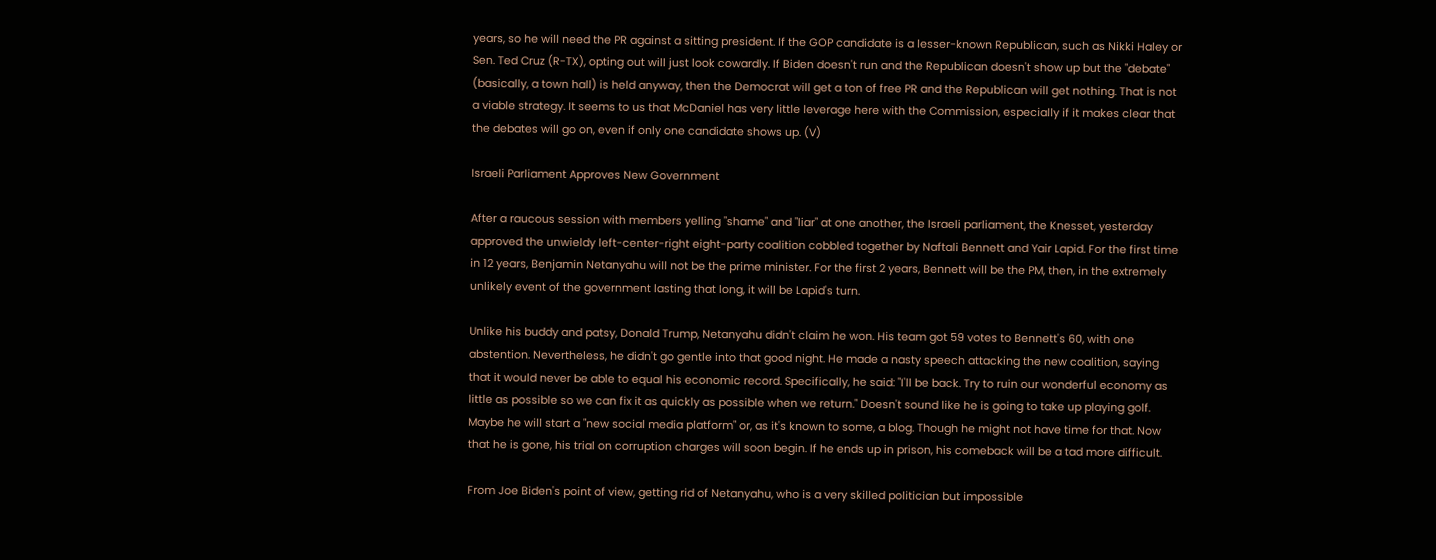years, so he will need the PR against a sitting president. If the GOP candidate is a lesser-known Republican, such as Nikki Haley or Sen. Ted Cruz (R-TX), opting out will just look cowardly. If Biden doesn't run and the Republican doesn't show up but the "debate" (basically, a town hall) is held anyway, then the Democrat will get a ton of free PR and the Republican will get nothing. That is not a viable strategy. It seems to us that McDaniel has very little leverage here with the Commission, especially if it makes clear that the debates will go on, even if only one candidate shows up. (V)

Israeli Parliament Approves New Government

After a raucous session with members yelling "shame" and "liar" at one another, the Israeli parliament, the Knesset, yesterday approved the unwieldy left-center-right eight-party coalition cobbled together by Naftali Bennett and Yair Lapid. For the first time in 12 years, Benjamin Netanyahu will not be the prime minister. For the first 2 years, Bennett will be the PM, then, in the extremely unlikely event of the government lasting that long, it will be Lapid's turn.

Unlike his buddy and patsy, Donald Trump, Netanyahu didn't claim he won. His team got 59 votes to Bennett's 60, with one abstention. Nevertheless, he didn't go gentle into that good night. He made a nasty speech attacking the new coalition, saying that it would never be able to equal his economic record. Specifically, he said: "I'll be back. Try to ruin our wonderful economy as little as possible so we can fix it as quickly as possible when we return." Doesn't sound like he is going to take up playing golf. Maybe he will start a "new social media platform" or, as it's known to some, a blog. Though he might not have time for that. Now that he is gone, his trial on corruption charges will soon begin. If he ends up in prison, his comeback will be a tad more difficult.

From Joe Biden's point of view, getting rid of Netanyahu, who is a very skilled politician but impossible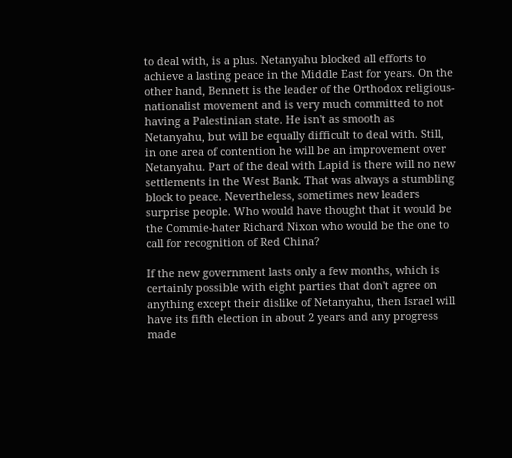to deal with, is a plus. Netanyahu blocked all efforts to achieve a lasting peace in the Middle East for years. On the other hand, Bennett is the leader of the Orthodox religious-nationalist movement and is very much committed to not having a Palestinian state. He isn't as smooth as Netanyahu, but will be equally difficult to deal with. Still, in one area of contention he will be an improvement over Netanyahu. Part of the deal with Lapid is there will no new settlements in the West Bank. That was always a stumbling block to peace. Nevertheless, sometimes new leaders surprise people. Who would have thought that it would be the Commie-hater Richard Nixon who would be the one to call for recognition of Red China?

If the new government lasts only a few months, which is certainly possible with eight parties that don't agree on anything except their dislike of Netanyahu, then Israel will have its fifth election in about 2 years and any progress made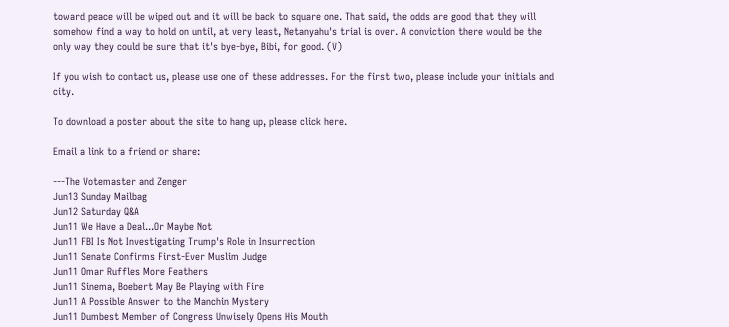toward peace will be wiped out and it will be back to square one. That said, the odds are good that they will somehow find a way to hold on until, at very least, Netanyahu's trial is over. A conviction there would be the only way they could be sure that it's bye-bye, Bibi, for good. (V)

If you wish to contact us, please use one of these addresses. For the first two, please include your initials and city.

To download a poster about the site to hang up, please click here.

Email a link to a friend or share:

---The Votemaster and Zenger
Jun13 Sunday Mailbag
Jun12 Saturday Q&A
Jun11 We Have a Deal...Or Maybe Not
Jun11 FBI Is Not Investigating Trump's Role in Insurrection
Jun11 Senate Confirms First-Ever Muslim Judge
Jun11 Omar Ruffles More Feathers
Jun11 Sinema, Boebert May Be Playing with Fire
Jun11 A Possible Answer to the Manchin Mystery
Jun11 Dumbest Member of Congress Unwisely Opens His Mouth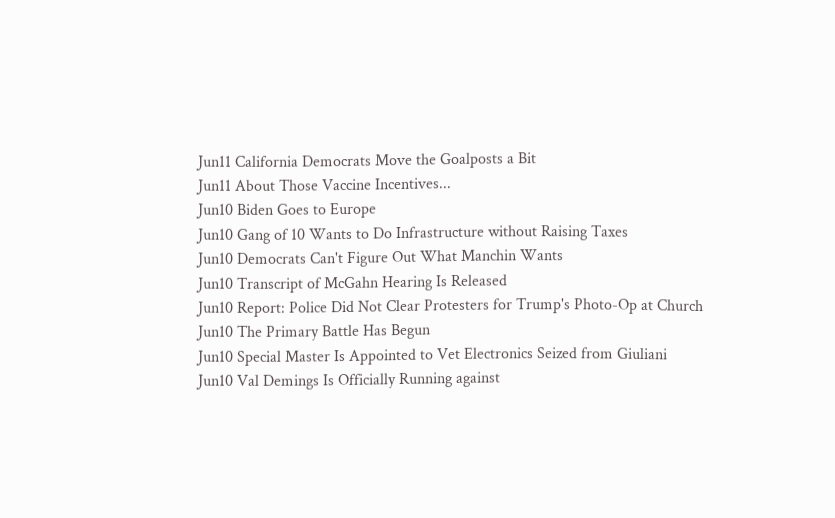Jun11 California Democrats Move the Goalposts a Bit
Jun11 About Those Vaccine Incentives...
Jun10 Biden Goes to Europe
Jun10 Gang of 10 Wants to Do Infrastructure without Raising Taxes
Jun10 Democrats Can't Figure Out What Manchin Wants
Jun10 Transcript of McGahn Hearing Is Released
Jun10 Report: Police Did Not Clear Protesters for Trump's Photo-Op at Church
Jun10 The Primary Battle Has Begun
Jun10 Special Master Is Appointed to Vet Electronics Seized from Giuliani
Jun10 Val Demings Is Officially Running against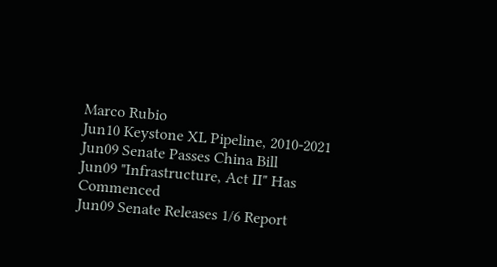Marco Rubio
Jun10 Keystone XL Pipeline, 2010-2021
Jun09 Senate Passes China Bill
Jun09 "Infrastructure, Act II" Has Commenced
Jun09 Senate Releases 1/6 Report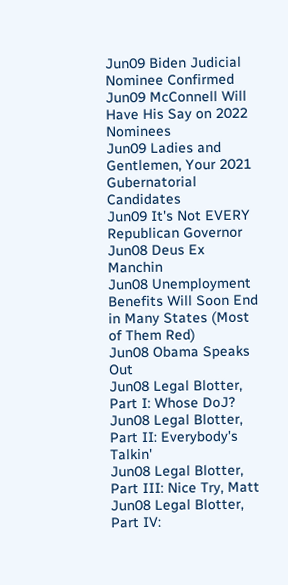Jun09 Biden Judicial Nominee Confirmed
Jun09 McConnell Will Have His Say on 2022 Nominees
Jun09 Ladies and Gentlemen, Your 2021 Gubernatorial Candidates
Jun09 It's Not EVERY Republican Governor
Jun08 Deus Ex Manchin
Jun08 Unemployment Benefits Will Soon End in Many States (Most of Them Red)
Jun08 Obama Speaks Out
Jun08 Legal Blotter, Part I: Whose DoJ?
Jun08 Legal Blotter, Part II: Everybody's Talkin'
Jun08 Legal Blotter, Part III: Nice Try, Matt
Jun08 Legal Blotter, Part IV: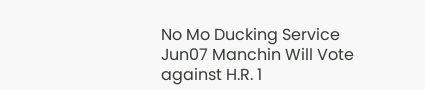No Mo Ducking Service
Jun07 Manchin Will Vote against H.R. 1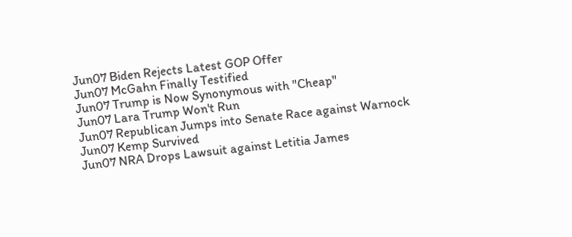Jun07 Biden Rejects Latest GOP Offer
Jun07 McGahn Finally Testified
Jun07 Trump is Now Synonymous with "Cheap"
Jun07 Lara Trump Won't Run
Jun07 Republican Jumps into Senate Race against Warnock
Jun07 Kemp Survived
Jun07 NRA Drops Lawsuit against Letitia James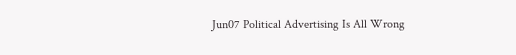Jun07 Political Advertising Is All Wrong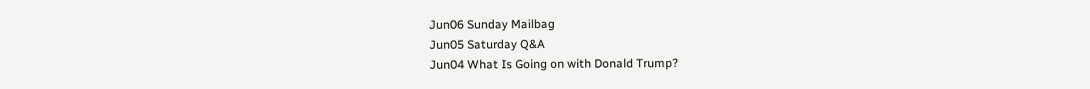Jun06 Sunday Mailbag
Jun05 Saturday Q&A
Jun04 What Is Going on with Donald Trump?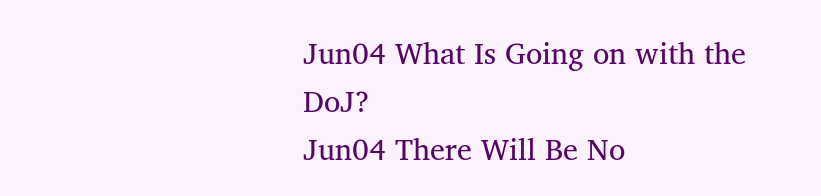Jun04 What Is Going on with the DoJ?
Jun04 There Will Be No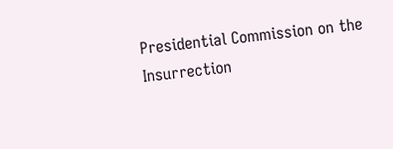Presidential Commission on the Insurrection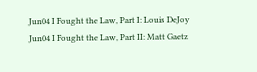Jun04 I Fought the Law, Part I: Louis DeJoy
Jun04 I Fought the Law, Part II: Matt Gaetz